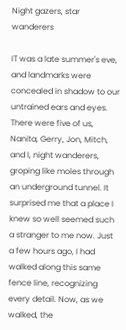Night gazers, star wanderers

IT was a late summer's eve, and landmarks were concealed in shadow to our untrained ears and eyes. There were five of us, Nanita, Gerry, Jon, Mitch, and I, night wanderers, groping like moles through an underground tunnel. It surprised me that a place I knew so well seemed such a stranger to me now. Just a few hours ago, I had walked along this same fence line, recognizing every detail. Now, as we walked, the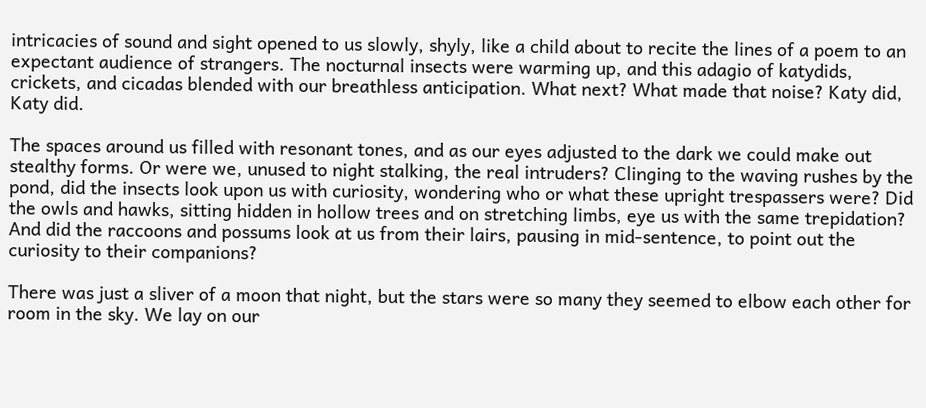intricacies of sound and sight opened to us slowly, shyly, like a child about to recite the lines of a poem to an expectant audience of strangers. The nocturnal insects were warming up, and this adagio of katydids, crickets, and cicadas blended with our breathless anticipation. What next? What made that noise? Katy did, Katy did.

The spaces around us filled with resonant tones, and as our eyes adjusted to the dark we could make out stealthy forms. Or were we, unused to night stalking, the real intruders? Clinging to the waving rushes by the pond, did the insects look upon us with curiosity, wondering who or what these upright trespassers were? Did the owls and hawks, sitting hidden in hollow trees and on stretching limbs, eye us with the same trepidation? And did the raccoons and possums look at us from their lairs, pausing in mid-sentence, to point out the curiosity to their companions?

There was just a sliver of a moon that night, but the stars were so many they seemed to elbow each other for room in the sky. We lay on our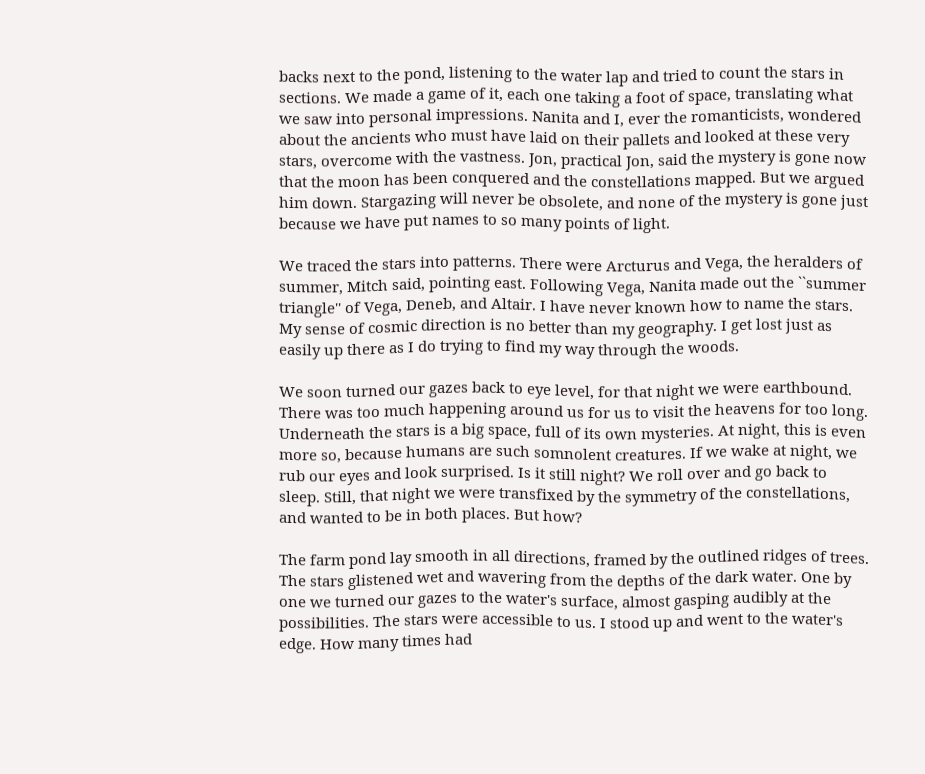backs next to the pond, listening to the water lap and tried to count the stars in sections. We made a game of it, each one taking a foot of space, translating what we saw into personal impressions. Nanita and I, ever the romanticists, wondered about the ancients who must have laid on their pallets and looked at these very stars, overcome with the vastness. Jon, practical Jon, said the mystery is gone now that the moon has been conquered and the constellations mapped. But we argued him down. Stargazing will never be obsolete, and none of the mystery is gone just because we have put names to so many points of light.

We traced the stars into patterns. There were Arcturus and Vega, the heralders of summer, Mitch said, pointing east. Following Vega, Nanita made out the ``summer triangle'' of Vega, Deneb, and Altair. I have never known how to name the stars. My sense of cosmic direction is no better than my geography. I get lost just as easily up there as I do trying to find my way through the woods.

We soon turned our gazes back to eye level, for that night we were earthbound. There was too much happening around us for us to visit the heavens for too long. Underneath the stars is a big space, full of its own mysteries. At night, this is even more so, because humans are such somnolent creatures. If we wake at night, we rub our eyes and look surprised. Is it still night? We roll over and go back to sleep. Still, that night we were transfixed by the symmetry of the constellations, and wanted to be in both places. But how?

The farm pond lay smooth in all directions, framed by the outlined ridges of trees. The stars glistened wet and wavering from the depths of the dark water. One by one we turned our gazes to the water's surface, almost gasping audibly at the possibilities. The stars were accessible to us. I stood up and went to the water's edge. How many times had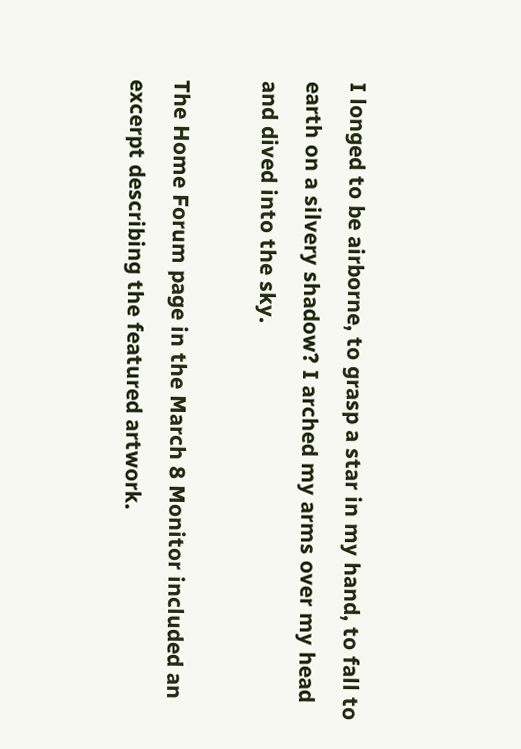I longed to be airborne, to grasp a star in my hand, to fall to earth on a silvery shadow? I arched my arms over my head and dived into the sky.

The Home Forum page in the March 8 Monitor included an excerpt describing the featured artwork.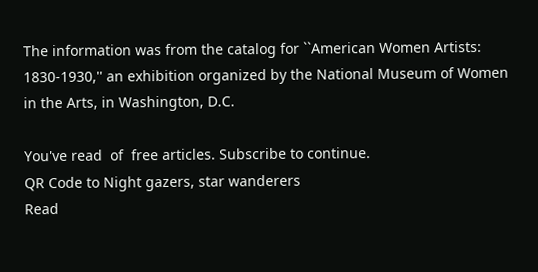The information was from the catalog for ``American Women Artists: 1830-1930,'' an exhibition organized by the National Museum of Women in the Arts, in Washington, D.C.

You've read  of  free articles. Subscribe to continue.
QR Code to Night gazers, star wanderers
Read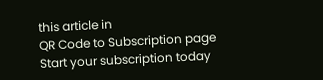this article in
QR Code to Subscription page
Start your subscription today